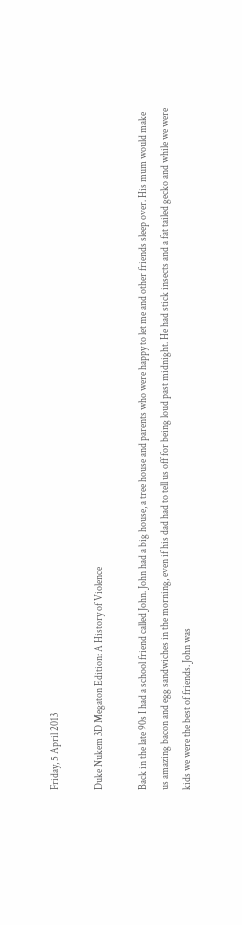Friday, 5 April 2013

Duke Nukem 3D Megaton Edition: A History of Violence

Back in the late 90s I had a school friend called John. John had a big house, a tree house and parents who were happy to let me and other friends sleep over. His mum would make us amazing bacon and egg sandwiches in the morning, even if his dad had to tell us off for being loud past midnight. He had stick insects and a fat tailed gecko and while we were kids we were the best of friends. John was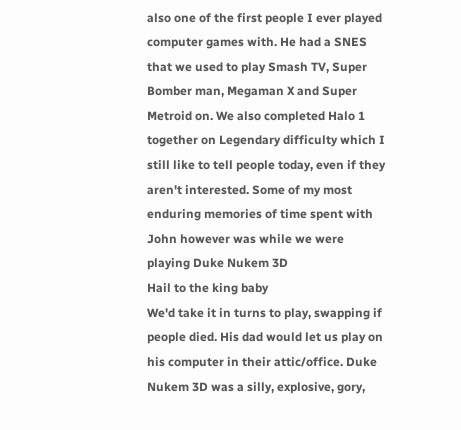also one of the first people I ever played computer games with. He had a SNES that we used to play Smash TV, Super Bomber man, Megaman X and Super Metroid on. We also completed Halo 1 together on Legendary difficulty which I still like to tell people today, even if they aren't interested. Some of my most enduring memories of time spent with John however was while we were playing Duke Nukem 3D
Hail to the king baby
We'd take it in turns to play, swapping if people died. His dad would let us play on his computer in their attic/office. Duke Nukem 3D was a silly, explosive, gory,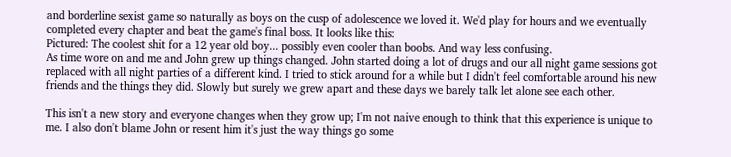and borderline sexist game so naturally as boys on the cusp of adolescence we loved it. We'd play for hours and we eventually completed every chapter and beat the game's final boss. It looks like this:
Pictured: The coolest shit for a 12 year old boy... possibly even cooler than boobs. And way less confusing.
As time wore on and me and John grew up things changed. John started doing a lot of drugs and our all night game sessions got replaced with all night parties of a different kind. I tried to stick around for a while but I didn't feel comfortable around his new friends and the things they did. Slowly but surely we grew apart and these days we barely talk let alone see each other.

This isn't a new story and everyone changes when they grow up; I'm not naive enough to think that this experience is unique to me. I also don't blame John or resent him it's just the way things go some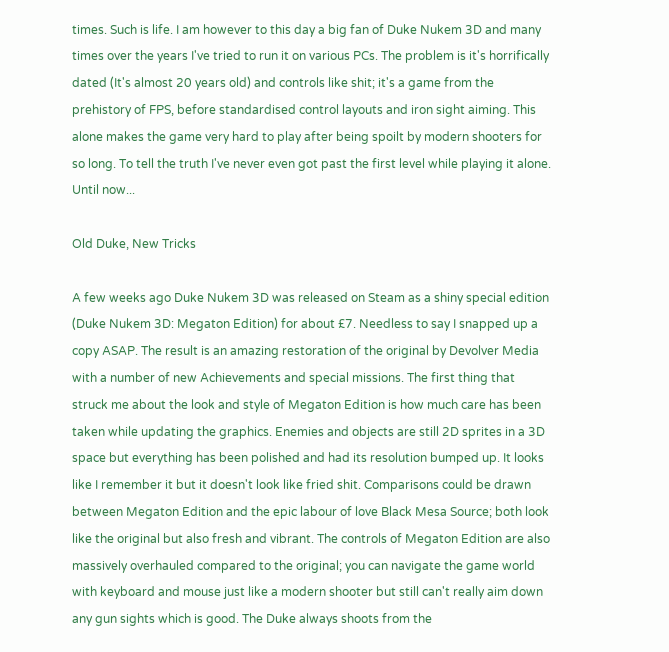times. Such is life. I am however to this day a big fan of Duke Nukem 3D and many times over the years I've tried to run it on various PCs. The problem is it's horrifically dated (It's almost 20 years old) and controls like shit; it's a game from the prehistory of FPS, before standardised control layouts and iron sight aiming. This alone makes the game very hard to play after being spoilt by modern shooters for so long. To tell the truth I've never even got past the first level while playing it alone. Until now...

Old Duke, New Tricks

A few weeks ago Duke Nukem 3D was released on Steam as a shiny special edition (Duke Nukem 3D: Megaton Edition) for about £7. Needless to say I snapped up a copy ASAP. The result is an amazing restoration of the original by Devolver Media with a number of new Achievements and special missions. The first thing that struck me about the look and style of Megaton Edition is how much care has been taken while updating the graphics. Enemies and objects are still 2D sprites in a 3D space but everything has been polished and had its resolution bumped up. It looks like I remember it but it doesn't look like fried shit. Comparisons could be drawn between Megaton Edition and the epic labour of love Black Mesa Source; both look like the original but also fresh and vibrant. The controls of Megaton Edition are also massively overhauled compared to the original; you can navigate the game world with keyboard and mouse just like a modern shooter but still can't really aim down any gun sights which is good. The Duke always shoots from the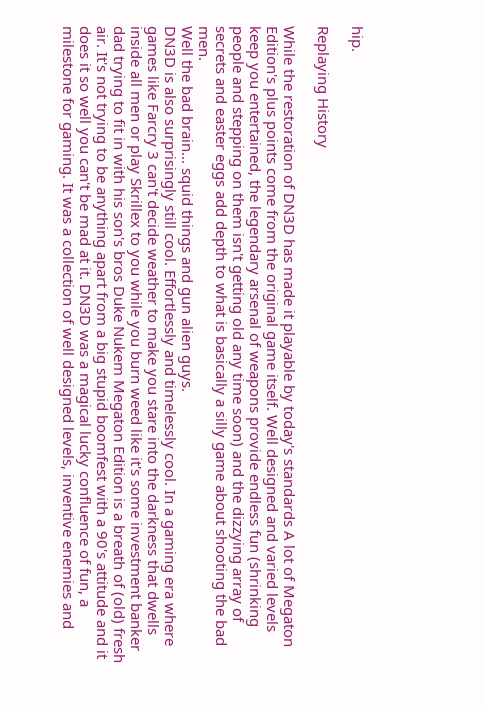hip.

Replaying History

While the restoration of DN3D has made it playable by today's standards A lot of Megaton Edition's plus points come from the original game itself. Well designed and varied levels keep you entertained, the legendary arsenal of weapons provide endless fun (shrinking people and stepping on them isn't getting old any time soon) and the dizzying array of secrets and easter eggs add depth to what is basically a silly game about shooting the bad men.
Well the bad brain... squid things and gun alien guys.
DN3D is also surprisingly still cool. Effortlessly and timelessly cool. In a gaming era where games like Farcry 3 can't decide weather to make you stare into the darkness that dwells inside all men or play Skrillex to you while you burn weed like it's some investment banker dad trying to fit in with his son's bros Duke Nukem Megaton Edition is a breath of (old) fresh air. It's not trying to be anything apart from a big stupid boomfest with a 90's attitude and it does it so well you can't be mad at it. DN3D was a magical lucky confluence of fun, a milestone for gaming. It was a collection of well designed levels, inventive enemies and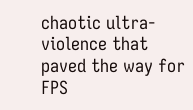chaotic ultra-violence that paved the way for FPS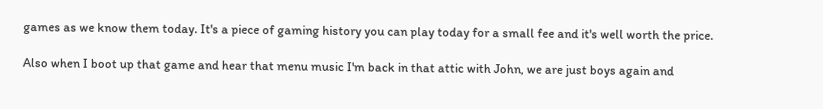games as we know them today. It's a piece of gaming history you can play today for a small fee and it's well worth the price.

Also when I boot up that game and hear that menu music I'm back in that attic with John, we are just boys again and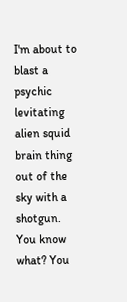I'm about to blast a psychic levitating alien squid brain thing out of the sky with a shotgun. You know what? You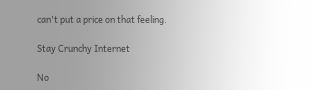can't put a price on that feeling.

Stay Crunchy Internet

No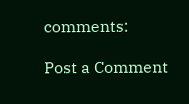comments:

Post a Comment